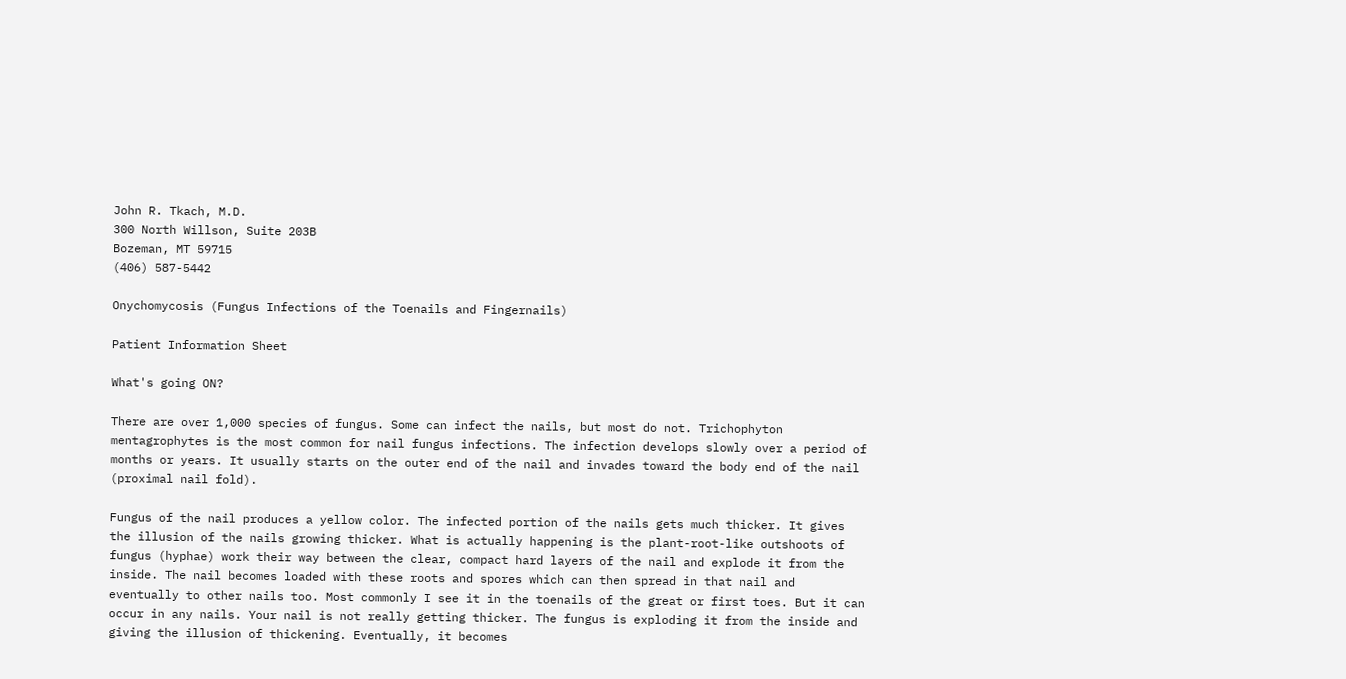John R. Tkach, M.D.
300 North Willson, Suite 203B
Bozeman, MT 59715
(406) 587-5442

Onychomycosis (Fungus Infections of the Toenails and Fingernails)

Patient Information Sheet

What's going ON?

There are over 1,000 species of fungus. Some can infect the nails, but most do not. Trichophyton mentagrophytes is the most common for nail fungus infections. The infection develops slowly over a period of months or years. It usually starts on the outer end of the nail and invades toward the body end of the nail (proximal nail fold).

Fungus of the nail produces a yellow color. The infected portion of the nails gets much thicker. It gives the illusion of the nails growing thicker. What is actually happening is the plant-root-like outshoots of fungus (hyphae) work their way between the clear, compact hard layers of the nail and explode it from the inside. The nail becomes loaded with these roots and spores which can then spread in that nail and eventually to other nails too. Most commonly I see it in the toenails of the great or first toes. But it can occur in any nails. Your nail is not really getting thicker. The fungus is exploding it from the inside and giving the illusion of thickening. Eventually, it becomes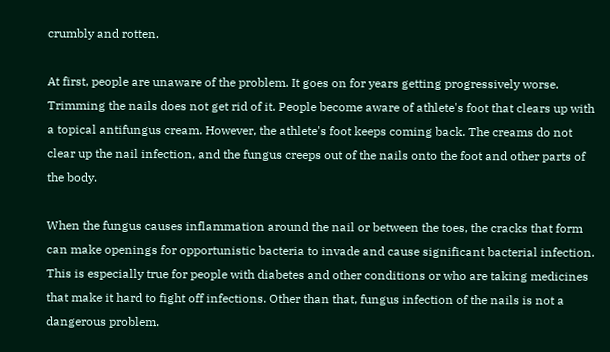crumbly and rotten.

At first, people are unaware of the problem. It goes on for years getting progressively worse. Trimming the nails does not get rid of it. People become aware of athlete's foot that clears up with a topical antifungus cream. However, the athlete's foot keeps coming back. The creams do not clear up the nail infection, and the fungus creeps out of the nails onto the foot and other parts of the body.

When the fungus causes inflammation around the nail or between the toes, the cracks that form can make openings for opportunistic bacteria to invade and cause significant bacterial infection. This is especially true for people with diabetes and other conditions or who are taking medicines that make it hard to fight off infections. Other than that, fungus infection of the nails is not a dangerous problem.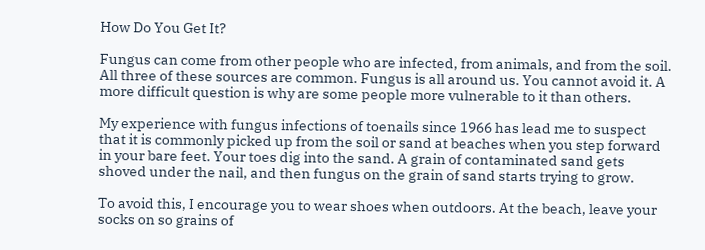How Do You Get It?

Fungus can come from other people who are infected, from animals, and from the soil. All three of these sources are common. Fungus is all around us. You cannot avoid it. A more difficult question is why are some people more vulnerable to it than others.

My experience with fungus infections of toenails since 1966 has lead me to suspect that it is commonly picked up from the soil or sand at beaches when you step forward in your bare feet. Your toes dig into the sand. A grain of contaminated sand gets shoved under the nail, and then fungus on the grain of sand starts trying to grow.

To avoid this, I encourage you to wear shoes when outdoors. At the beach, leave your socks on so grains of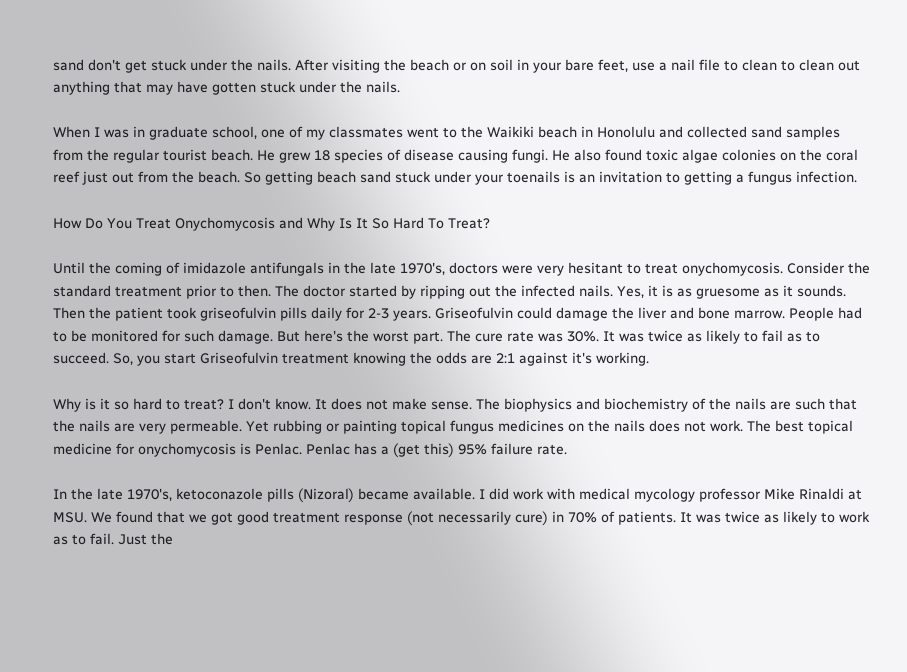sand don't get stuck under the nails. After visiting the beach or on soil in your bare feet, use a nail file to clean to clean out anything that may have gotten stuck under the nails.

When I was in graduate school, one of my classmates went to the Waikiki beach in Honolulu and collected sand samples from the regular tourist beach. He grew 18 species of disease causing fungi. He also found toxic algae colonies on the coral reef just out from the beach. So getting beach sand stuck under your toenails is an invitation to getting a fungus infection.

How Do You Treat Onychomycosis and Why Is It So Hard To Treat?

Until the coming of imidazole antifungals in the late 1970's, doctors were very hesitant to treat onychomycosis. Consider the standard treatment prior to then. The doctor started by ripping out the infected nails. Yes, it is as gruesome as it sounds. Then the patient took griseofulvin pills daily for 2-3 years. Griseofulvin could damage the liver and bone marrow. People had to be monitored for such damage. But here's the worst part. The cure rate was 30%. It was twice as likely to fail as to succeed. So, you start Griseofulvin treatment knowing the odds are 2:1 against it's working.

Why is it so hard to treat? I don't know. It does not make sense. The biophysics and biochemistry of the nails are such that the nails are very permeable. Yet rubbing or painting topical fungus medicines on the nails does not work. The best topical medicine for onychomycosis is Penlac. Penlac has a (get this) 95% failure rate.

In the late 1970's, ketoconazole pills (Nizoral) became available. I did work with medical mycology professor Mike Rinaldi at MSU. We found that we got good treatment response (not necessarily cure) in 70% of patients. It was twice as likely to work as to fail. Just the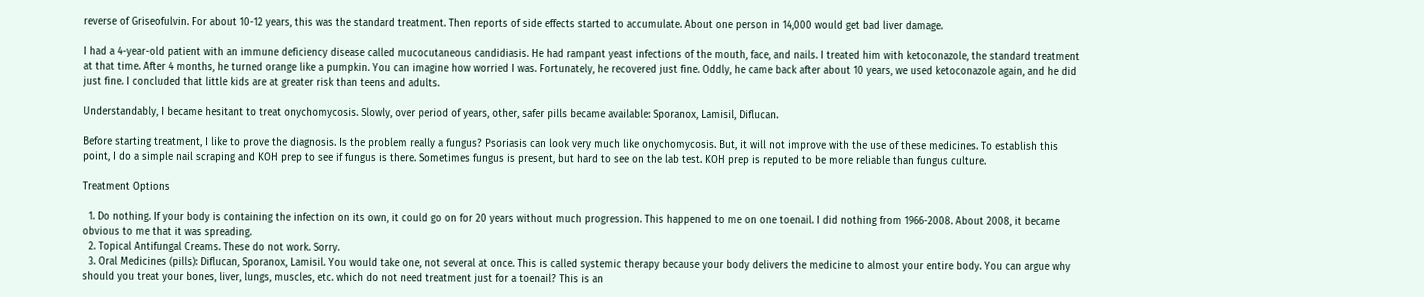reverse of Griseofulvin. For about 10-12 years, this was the standard treatment. Then reports of side effects started to accumulate. About one person in 14,000 would get bad liver damage.

I had a 4-year-old patient with an immune deficiency disease called mucocutaneous candidiasis. He had rampant yeast infections of the mouth, face, and nails. I treated him with ketoconazole, the standard treatment at that time. After 4 months, he turned orange like a pumpkin. You can imagine how worried I was. Fortunately, he recovered just fine. Oddly, he came back after about 10 years, we used ketoconazole again, and he did just fine. I concluded that little kids are at greater risk than teens and adults.

Understandably, I became hesitant to treat onychomycosis. Slowly, over period of years, other, safer pills became available: Sporanox, Lamisil, Diflucan.

Before starting treatment, I like to prove the diagnosis. Is the problem really a fungus? Psoriasis can look very much like onychomycosis. But, it will not improve with the use of these medicines. To establish this point, I do a simple nail scraping and KOH prep to see if fungus is there. Sometimes fungus is present, but hard to see on the lab test. KOH prep is reputed to be more reliable than fungus culture.

Treatment Options

  1. Do nothing. If your body is containing the infection on its own, it could go on for 20 years without much progression. This happened to me on one toenail. I did nothing from 1966-2008. About 2008, it became obvious to me that it was spreading.
  2. Topical Antifungal Creams. These do not work. Sorry.
  3. Oral Medicines (pills): Diflucan, Sporanox, Lamisil. You would take one, not several at once. This is called systemic therapy because your body delivers the medicine to almost your entire body. You can argue why should you treat your bones, liver, lungs, muscles, etc. which do not need treatment just for a toenail? This is an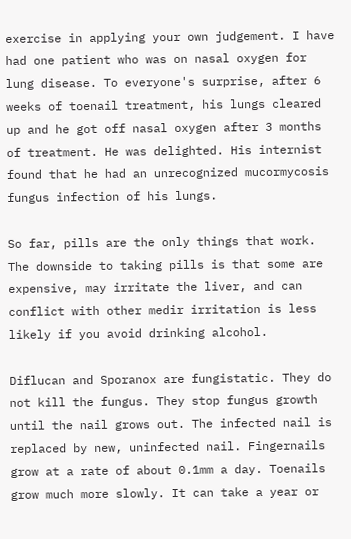exercise in applying your own judgement. I have had one patient who was on nasal oxygen for lung disease. To everyone's surprise, after 6 weeks of toenail treatment, his lungs cleared up and he got off nasal oxygen after 3 months of treatment. He was delighted. His internist found that he had an unrecognized mucormycosis fungus infection of his lungs.

So far, pills are the only things that work. The downside to taking pills is that some are expensive, may irritate the liver, and can conflict with other medir irritation is less likely if you avoid drinking alcohol.

Diflucan and Sporanox are fungistatic. They do not kill the fungus. They stop fungus growth until the nail grows out. The infected nail is replaced by new, uninfected nail. Fingernails grow at a rate of about 0.1mm a day. Toenails grow much more slowly. It can take a year or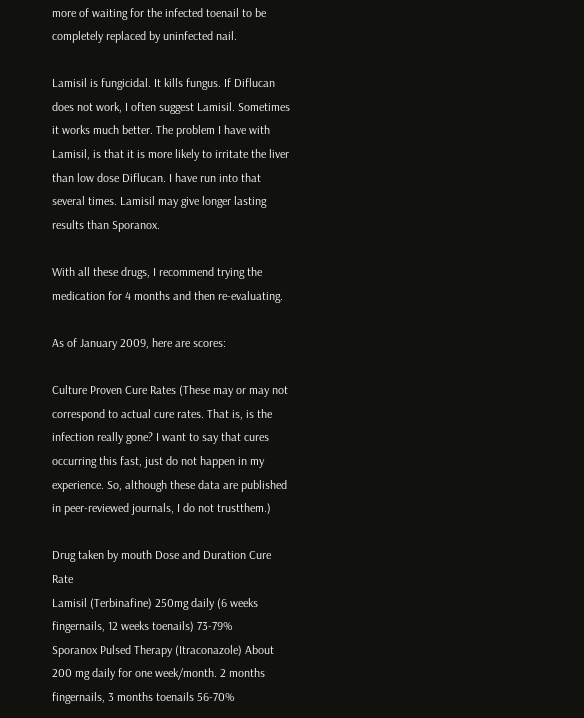more of waiting for the infected toenail to be completely replaced by uninfected nail.

Lamisil is fungicidal. It kills fungus. If Diflucan does not work, I often suggest Lamisil. Sometimes it works much better. The problem I have with Lamisil, is that it is more likely to irritate the liver than low dose Diflucan. I have run into that several times. Lamisil may give longer lasting results than Sporanox.

With all these drugs, I recommend trying the medication for 4 months and then re-evaluating.

As of January 2009, here are scores:

Culture Proven Cure Rates (These may or may not correspond to actual cure rates. That is, is the infection really gone? I want to say that cures occurring this fast, just do not happen in my experience. So, although these data are published in peer-reviewed journals, I do not trustthem.)

Drug taken by mouth Dose and Duration Cure Rate
Lamisil (Terbinafine) 250mg daily (6 weeks fingernails, 12 weeks toenails) 73-79%
Sporanox Pulsed Therapy (Itraconazole) About 200 mg daily for one week/month. 2 months fingernails, 3 months toenails 56-70%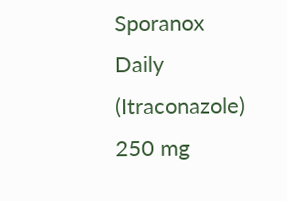Sporanox Daily (Itraconazole) 250 mg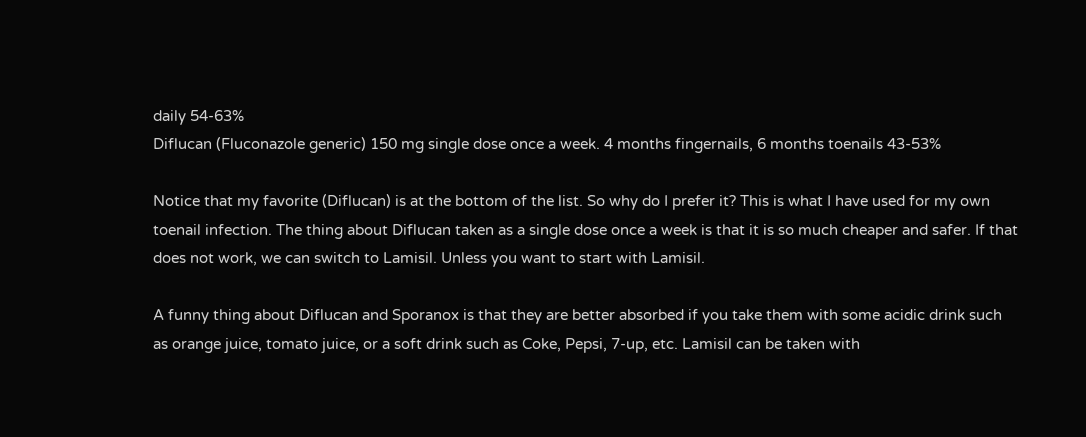daily 54-63%
Diflucan (Fluconazole generic) 150 mg single dose once a week. 4 months fingernails, 6 months toenails 43-53%

Notice that my favorite (Diflucan) is at the bottom of the list. So why do I prefer it? This is what I have used for my own toenail infection. The thing about Diflucan taken as a single dose once a week is that it is so much cheaper and safer. If that does not work, we can switch to Lamisil. Unless you want to start with Lamisil.

A funny thing about Diflucan and Sporanox is that they are better absorbed if you take them with some acidic drink such as orange juice, tomato juice, or a soft drink such as Coke, Pepsi, 7-up, etc. Lamisil can be taken with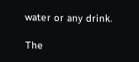water or any drink.

The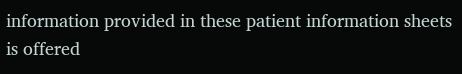information provided in these patient information sheets is offered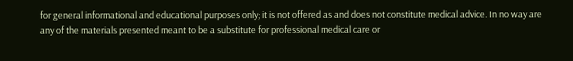for general informational and educational purposes only; it is not offered as and does not constitute medical advice. In no way are any of the materials presented meant to be a substitute for professional medical care or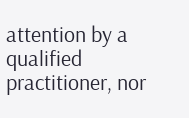attention by a qualified practitioner, nor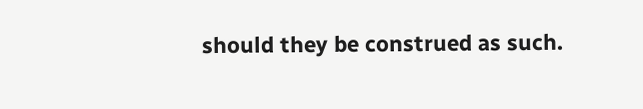should they be construed as such.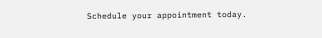Schedule your appointment today.